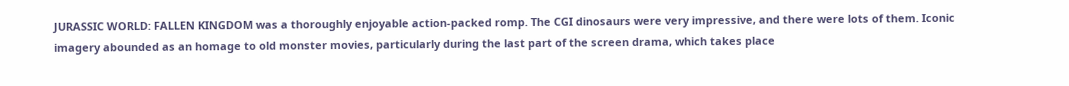JURASSIC WORLD: FALLEN KINGDOM was a thoroughly enjoyable action-packed romp. The CGI dinosaurs were very impressive, and there were lots of them. Iconic imagery abounded as an homage to old monster movies, particularly during the last part of the screen drama, which takes place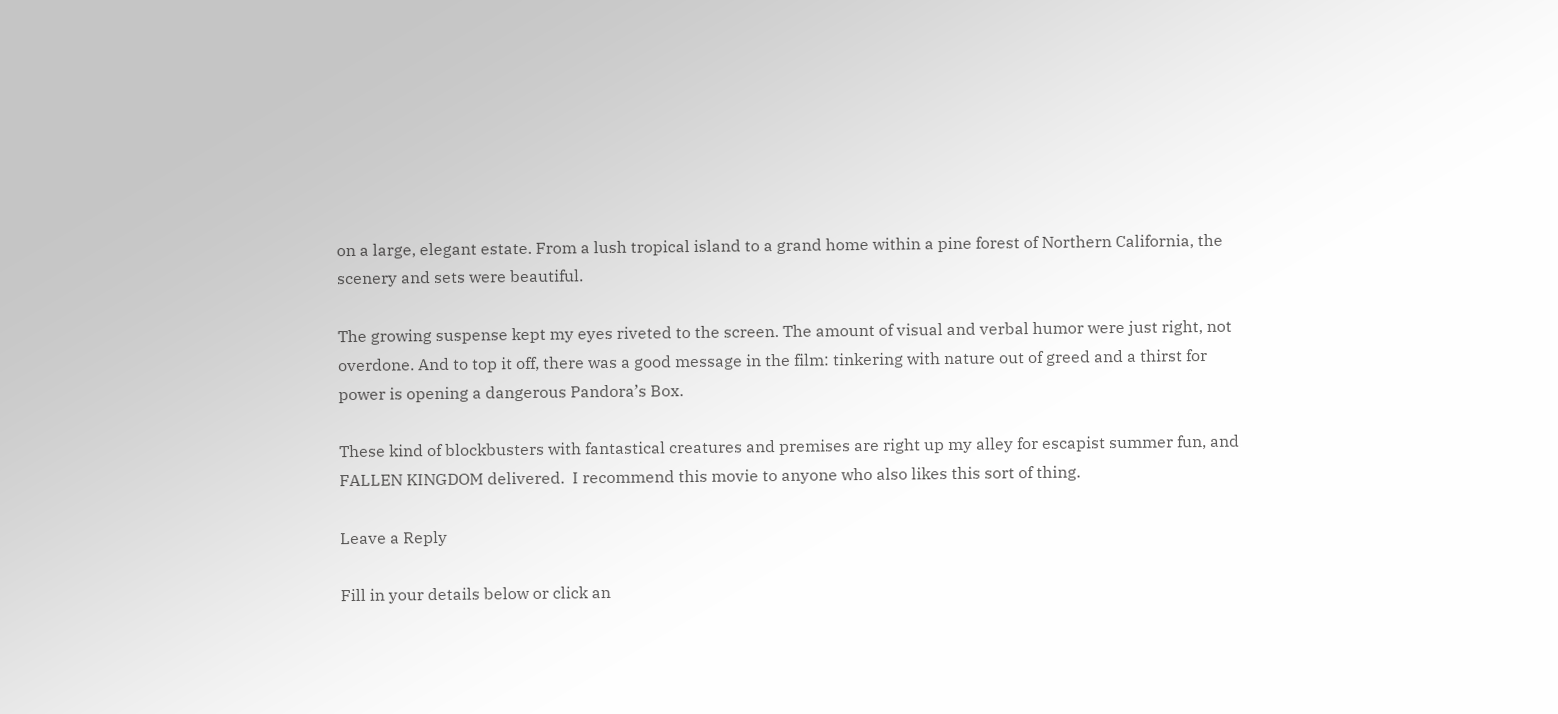on a large, elegant estate. From a lush tropical island to a grand home within a pine forest of Northern California, the scenery and sets were beautiful.

The growing suspense kept my eyes riveted to the screen. The amount of visual and verbal humor were just right, not overdone. And to top it off, there was a good message in the film: tinkering with nature out of greed and a thirst for power is opening a dangerous Pandora’s Box.

These kind of blockbusters with fantastical creatures and premises are right up my alley for escapist summer fun, and FALLEN KINGDOM delivered.  I recommend this movie to anyone who also likes this sort of thing.

Leave a Reply

Fill in your details below or click an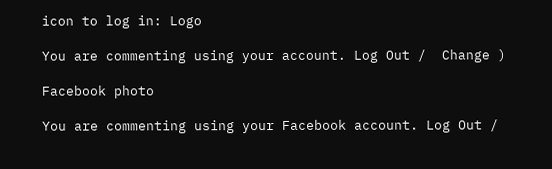icon to log in: Logo

You are commenting using your account. Log Out /  Change )

Facebook photo

You are commenting using your Facebook account. Log Out /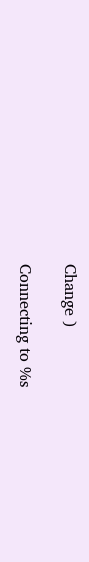Change )

Connecting to %s